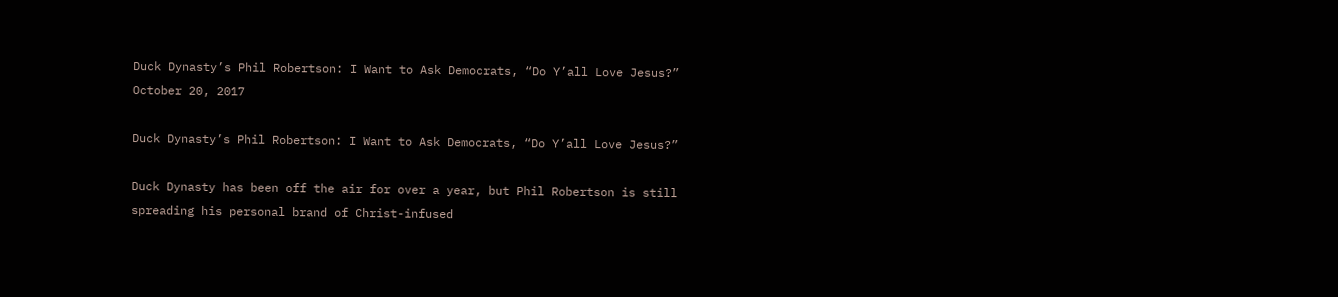Duck Dynasty’s Phil Robertson: I Want to Ask Democrats, “Do Y’all Love Jesus?” October 20, 2017

Duck Dynasty’s Phil Robertson: I Want to Ask Democrats, “Do Y’all Love Jesus?”

Duck Dynasty has been off the air for over a year, but Phil Robertson is still spreading his personal brand of Christ-infused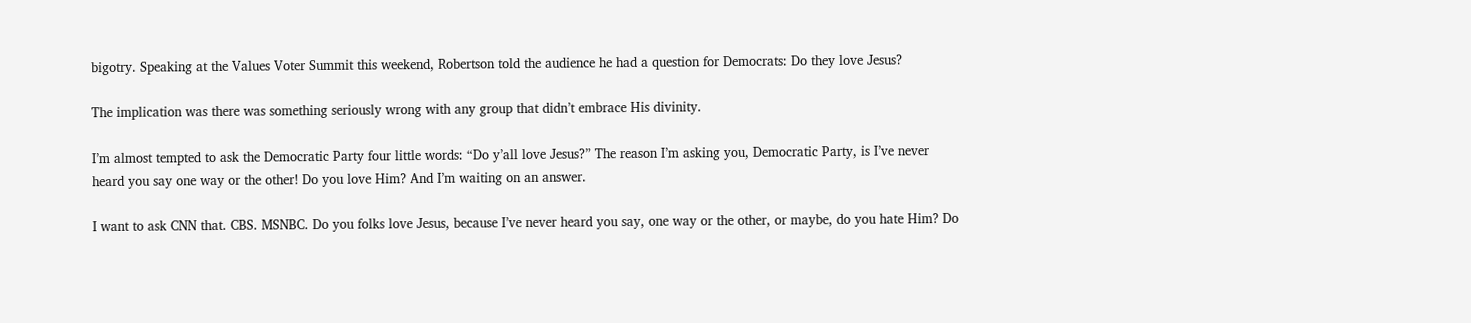bigotry. Speaking at the Values Voter Summit this weekend, Robertson told the audience he had a question for Democrats: Do they love Jesus?

The implication was there was something seriously wrong with any group that didn’t embrace His divinity.

I’m almost tempted to ask the Democratic Party four little words: “Do y’all love Jesus?” The reason I’m asking you, Democratic Party, is I’ve never heard you say one way or the other! Do you love Him? And I’m waiting on an answer.

I want to ask CNN that. CBS. MSNBC. Do you folks love Jesus, because I’ve never heard you say, one way or the other, or maybe, do you hate Him? Do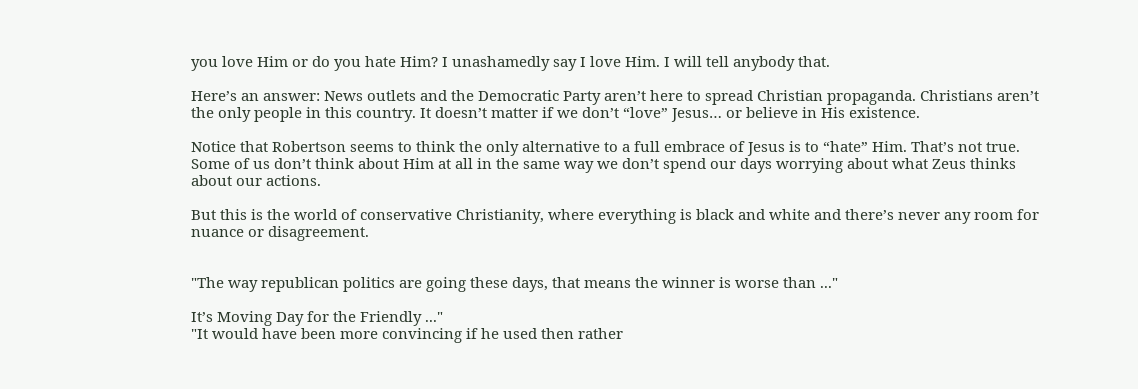you love Him or do you hate Him? I unashamedly say I love Him. I will tell anybody that.

Here’s an answer: News outlets and the Democratic Party aren’t here to spread Christian propaganda. Christians aren’t the only people in this country. It doesn’t matter if we don’t “love” Jesus… or believe in His existence.

Notice that Robertson seems to think the only alternative to a full embrace of Jesus is to “hate” Him. That’s not true. Some of us don’t think about Him at all in the same way we don’t spend our days worrying about what Zeus thinks about our actions.

But this is the world of conservative Christianity, where everything is black and white and there’s never any room for nuance or disagreement.


"The way republican politics are going these days, that means the winner is worse than ..."

It’s Moving Day for the Friendly ..."
"It would have been more convincing if he used then rather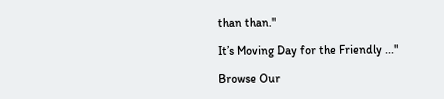than than."

It’s Moving Day for the Friendly ..."

Browse Our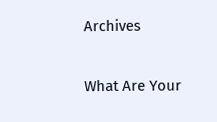Archives

What Are Your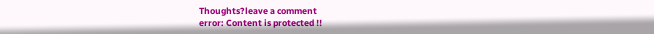Thoughts?leave a comment
error: Content is protected !!